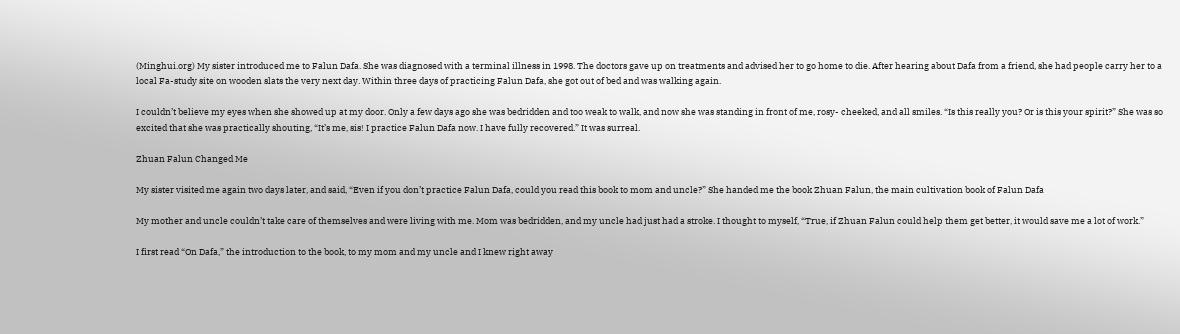(Minghui.org) My sister introduced me to Falun Dafa. She was diagnosed with a terminal illness in 1998. The doctors gave up on treatments and advised her to go home to die. After hearing about Dafa from a friend, she had people carry her to a local Fa-study site on wooden slats the very next day. Within three days of practicing Falun Dafa, she got out of bed and was walking again.

I couldn’t believe my eyes when she showed up at my door. Only a few days ago she was bedridden and too weak to walk, and now she was standing in front of me, rosy- cheeked, and all smiles. “Is this really you? Or is this your spirit?” She was so excited that she was practically shouting, “It’s me, sis! I practice Falun Dafa now. I have fully recovered.” It was surreal.

Zhuan Falun Changed Me

My sister visited me again two days later, and said, “Even if you don’t practice Falun Dafa, could you read this book to mom and uncle?” She handed me the book Zhuan Falun, the main cultivation book of Falun Dafa

My mother and uncle couldn’t take care of themselves and were living with me. Mom was bedridden, and my uncle had just had a stroke. I thought to myself, “True, if Zhuan Falun could help them get better, it would save me a lot of work.”

I first read “On Dafa,” the introduction to the book, to my mom and my uncle and I knew right away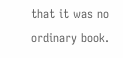that it was no ordinary book.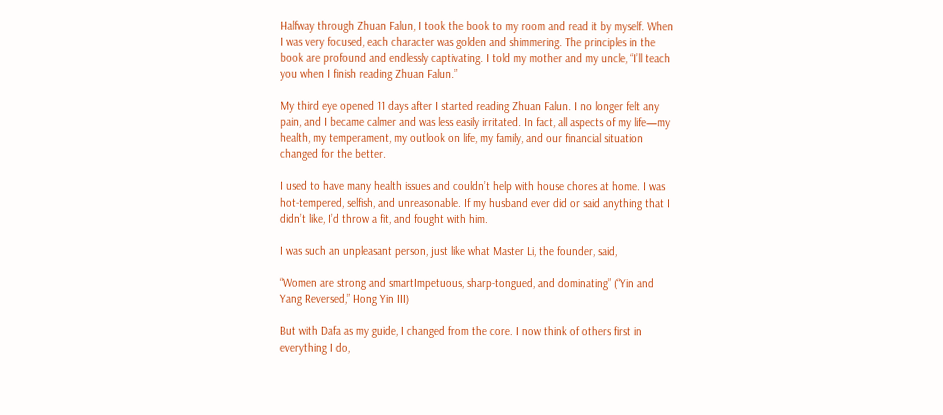Halfway through Zhuan Falun, I took the book to my room and read it by myself. When I was very focused, each character was golden and shimmering. The principles in the book are profound and endlessly captivating. I told my mother and my uncle, “I’ll teach you when I finish reading Zhuan Falun.”

My third eye opened 11 days after I started reading Zhuan Falun. I no longer felt any pain, and I became calmer and was less easily irritated. In fact, all aspects of my life—my health, my temperament, my outlook on life, my family, and our financial situation changed for the better.

I used to have many health issues and couldn’t help with house chores at home. I was hot-tempered, selfish, and unreasonable. If my husband ever did or said anything that I didn’t like, I’d throw a fit, and fought with him.

I was such an unpleasant person, just like what Master Li, the founder, said,

“Women are strong and smartImpetuous, sharp-tongued, and dominating” (“Yin and Yang Reversed,” Hong Yin III)

But with Dafa as my guide, I changed from the core. I now think of others first in everything I do,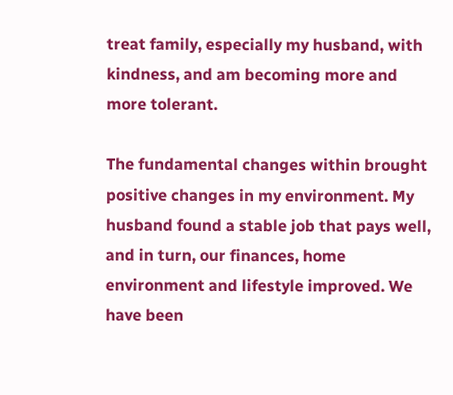treat family, especially my husband, with kindness, and am becoming more and more tolerant.

The fundamental changes within brought positive changes in my environment. My husband found a stable job that pays well, and in turn, our finances, home environment and lifestyle improved. We have been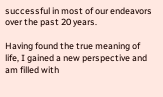successful in most of our endeavors over the past 20 years.

Having found the true meaning of life, I gained a new perspective and am filled with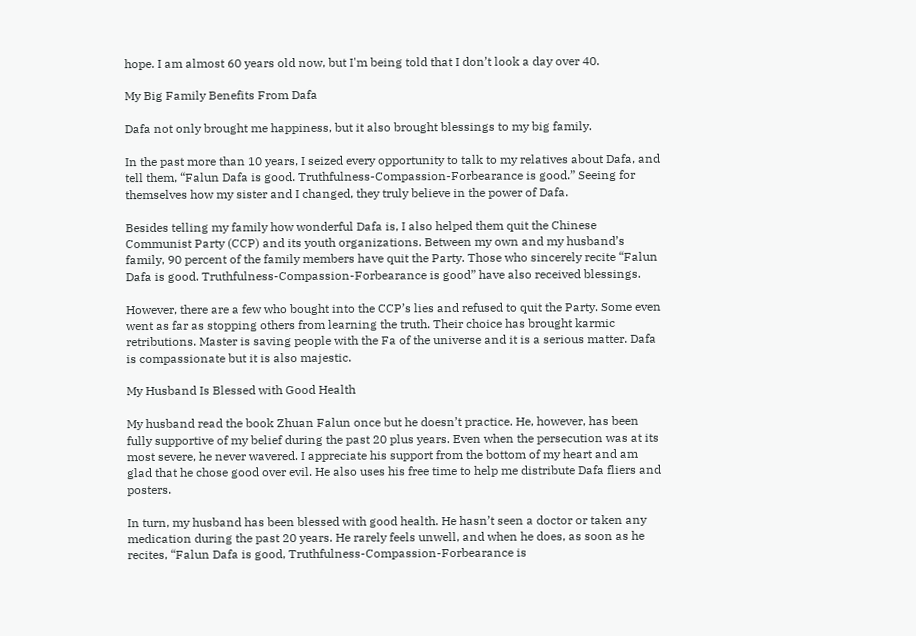hope. I am almost 60 years old now, but I'm being told that I don’t look a day over 40.

My Big Family Benefits From Dafa

Dafa not only brought me happiness, but it also brought blessings to my big family.

In the past more than 10 years, I seized every opportunity to talk to my relatives about Dafa, and tell them, “Falun Dafa is good. Truthfulness-Compassion-Forbearance is good.” Seeing for themselves how my sister and I changed, they truly believe in the power of Dafa.

Besides telling my family how wonderful Dafa is, I also helped them quit the Chinese Communist Party (CCP) and its youth organizations. Between my own and my husband’s family, 90 percent of the family members have quit the Party. Those who sincerely recite “Falun Dafa is good. Truthfulness-Compassion-Forbearance is good” have also received blessings.

However, there are a few who bought into the CCP’s lies and refused to quit the Party. Some even went as far as stopping others from learning the truth. Their choice has brought karmic retributions. Master is saving people with the Fa of the universe and it is a serious matter. Dafa is compassionate but it is also majestic.

My Husband Is Blessed with Good Health

My husband read the book Zhuan Falun once but he doesn’t practice. He, however, has been fully supportive of my belief during the past 20 plus years. Even when the persecution was at its most severe, he never wavered. I appreciate his support from the bottom of my heart and am glad that he chose good over evil. He also uses his free time to help me distribute Dafa fliers and posters.

In turn, my husband has been blessed with good health. He hasn’t seen a doctor or taken any medication during the past 20 years. He rarely feels unwell, and when he does, as soon as he recites, “Falun Dafa is good, Truthfulness-Compassion-Forbearance is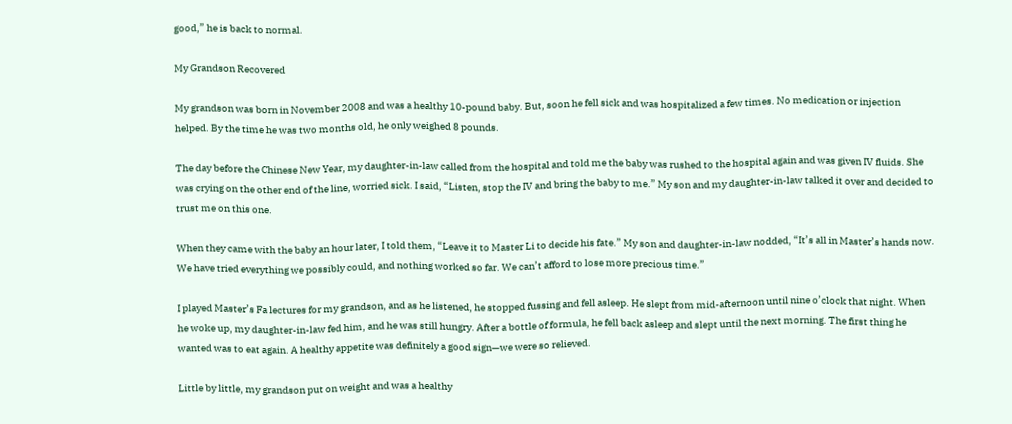good,” he is back to normal.

My Grandson Recovered

My grandson was born in November 2008 and was a healthy 10-pound baby. But, soon he fell sick and was hospitalized a few times. No medication or injection helped. By the time he was two months old, he only weighed 8 pounds.

The day before the Chinese New Year, my daughter-in-law called from the hospital and told me the baby was rushed to the hospital again and was given IV fluids. She was crying on the other end of the line, worried sick. I said, “Listen, stop the IV and bring the baby to me.” My son and my daughter-in-law talked it over and decided to trust me on this one.

When they came with the baby an hour later, I told them, “Leave it to Master Li to decide his fate.” My son and daughter-in-law nodded, “It’s all in Master’s hands now. We have tried everything we possibly could, and nothing worked so far. We can’t afford to lose more precious time.”

I played Master’s Fa lectures for my grandson, and as he listened, he stopped fussing and fell asleep. He slept from mid-afternoon until nine o’clock that night. When he woke up, my daughter-in-law fed him, and he was still hungry. After a bottle of formula, he fell back asleep and slept until the next morning. The first thing he wanted was to eat again. A healthy appetite was definitely a good sign—we were so relieved.

Little by little, my grandson put on weight and was a healthy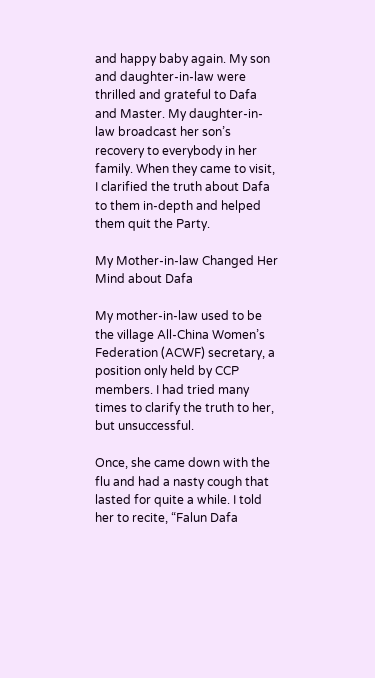and happy baby again. My son and daughter-in-law were thrilled and grateful to Dafa and Master. My daughter-in-law broadcast her son’s recovery to everybody in her family. When they came to visit, I clarified the truth about Dafa to them in-depth and helped them quit the Party.

My Mother-in-law Changed Her Mind about Dafa

My mother-in-law used to be the village All-China Women’s Federation (ACWF) secretary, a position only held by CCP members. I had tried many times to clarify the truth to her, but unsuccessful.

Once, she came down with the flu and had a nasty cough that lasted for quite a while. I told her to recite, “Falun Dafa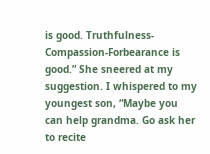is good. Truthfulness-Compassion-Forbearance is good.” She sneered at my suggestion. I whispered to my youngest son, “Maybe you can help grandma. Go ask her to recite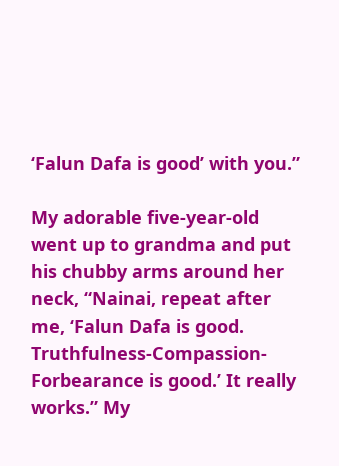‘Falun Dafa is good’ with you.”

My adorable five-year-old went up to grandma and put his chubby arms around her neck, “Nainai, repeat after me, ‘Falun Dafa is good. Truthfulness-Compassion-Forbearance is good.’ It really works.” My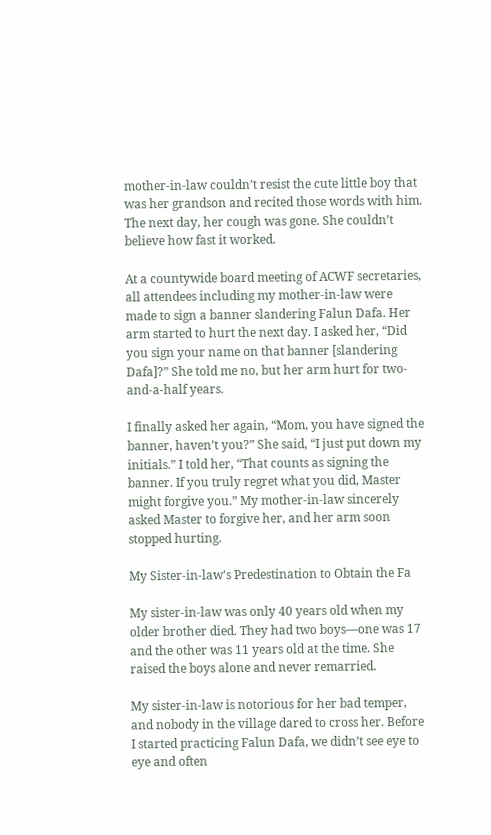mother-in-law couldn’t resist the cute little boy that was her grandson and recited those words with him. The next day, her cough was gone. She couldn’t believe how fast it worked.

At a countywide board meeting of ACWF secretaries, all attendees including my mother-in-law were made to sign a banner slandering Falun Dafa. Her arm started to hurt the next day. I asked her, “Did you sign your name on that banner [slandering Dafa]?” She told me no, but her arm hurt for two-and-a-half years.

I finally asked her again, “Mom, you have signed the banner, haven’t you?” She said, “I just put down my initials.” I told her, “That counts as signing the banner. If you truly regret what you did, Master might forgive you.” My mother-in-law sincerely asked Master to forgive her, and her arm soon stopped hurting.

My Sister-in-law's Predestination to Obtain the Fa

My sister-in-law was only 40 years old when my older brother died. They had two boys—one was 17 and the other was 11 years old at the time. She raised the boys alone and never remarried.

My sister-in-law is notorious for her bad temper, and nobody in the village dared to cross her. Before I started practicing Falun Dafa, we didn’t see eye to eye and often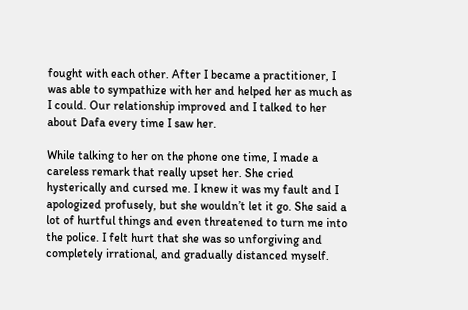fought with each other. After I became a practitioner, I was able to sympathize with her and helped her as much as I could. Our relationship improved and I talked to her about Dafa every time I saw her.

While talking to her on the phone one time, I made a careless remark that really upset her. She cried hysterically and cursed me. I knew it was my fault and I apologized profusely, but she wouldn’t let it go. She said a lot of hurtful things and even threatened to turn me into the police. I felt hurt that she was so unforgiving and completely irrational, and gradually distanced myself.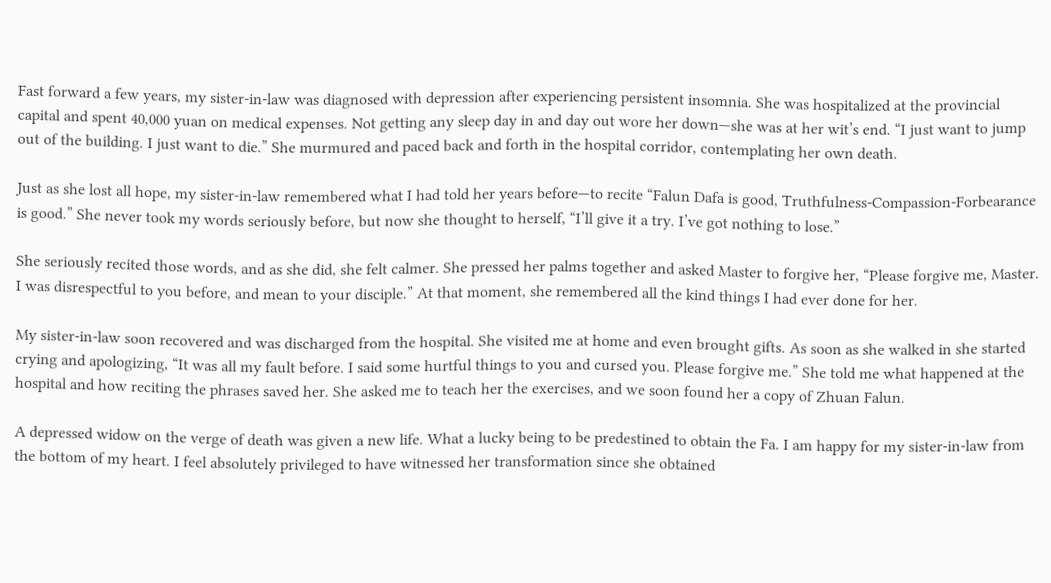Fast forward a few years, my sister-in-law was diagnosed with depression after experiencing persistent insomnia. She was hospitalized at the provincial capital and spent 40,000 yuan on medical expenses. Not getting any sleep day in and day out wore her down—she was at her wit’s end. “I just want to jump out of the building. I just want to die.” She murmured and paced back and forth in the hospital corridor, contemplating her own death.

Just as she lost all hope, my sister-in-law remembered what I had told her years before—to recite “Falun Dafa is good, Truthfulness-Compassion-Forbearance is good.” She never took my words seriously before, but now she thought to herself, “I’ll give it a try. I’ve got nothing to lose.”

She seriously recited those words, and as she did, she felt calmer. She pressed her palms together and asked Master to forgive her, “Please forgive me, Master. I was disrespectful to you before, and mean to your disciple.” At that moment, she remembered all the kind things I had ever done for her.

My sister-in-law soon recovered and was discharged from the hospital. She visited me at home and even brought gifts. As soon as she walked in she started crying and apologizing, “It was all my fault before. I said some hurtful things to you and cursed you. Please forgive me.” She told me what happened at the hospital and how reciting the phrases saved her. She asked me to teach her the exercises, and we soon found her a copy of Zhuan Falun.

A depressed widow on the verge of death was given a new life. What a lucky being to be predestined to obtain the Fa. I am happy for my sister-in-law from the bottom of my heart. I feel absolutely privileged to have witnessed her transformation since she obtained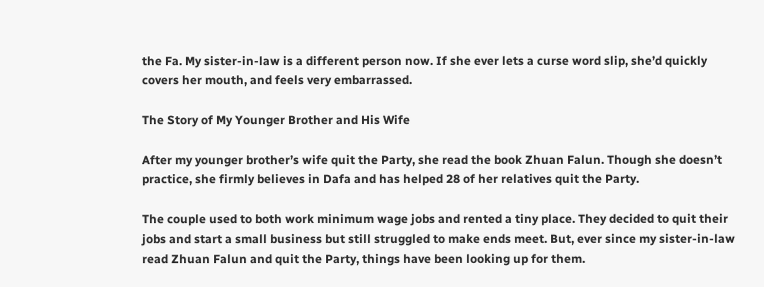the Fa. My sister-in-law is a different person now. If she ever lets a curse word slip, she’d quickly covers her mouth, and feels very embarrassed.

The Story of My Younger Brother and His Wife

After my younger brother’s wife quit the Party, she read the book Zhuan Falun. Though she doesn’t practice, she firmly believes in Dafa and has helped 28 of her relatives quit the Party.

The couple used to both work minimum wage jobs and rented a tiny place. They decided to quit their jobs and start a small business but still struggled to make ends meet. But, ever since my sister-in-law read Zhuan Falun and quit the Party, things have been looking up for them.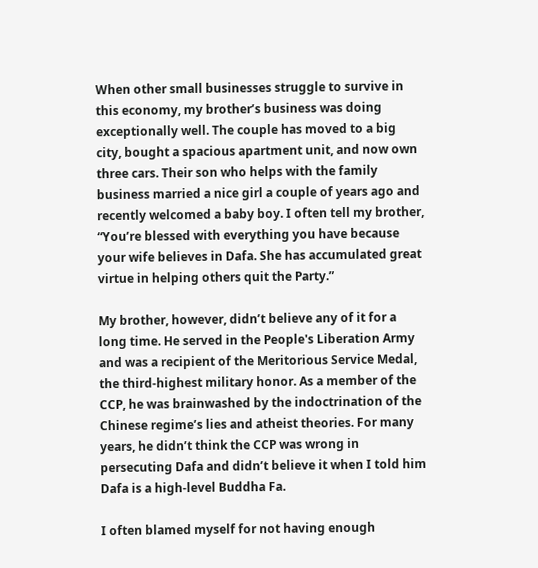When other small businesses struggle to survive in this economy, my brother’s business was doing exceptionally well. The couple has moved to a big city, bought a spacious apartment unit, and now own three cars. Their son who helps with the family business married a nice girl a couple of years ago and recently welcomed a baby boy. I often tell my brother, “You’re blessed with everything you have because your wife believes in Dafa. She has accumulated great virtue in helping others quit the Party.”

My brother, however, didn’t believe any of it for a long time. He served in the People's Liberation Army and was a recipient of the Meritorious Service Medal, the third-highest military honor. As a member of the CCP, he was brainwashed by the indoctrination of the Chinese regime’s lies and atheist theories. For many years, he didn’t think the CCP was wrong in persecuting Dafa and didn’t believe it when I told him Dafa is a high-level Buddha Fa.

I often blamed myself for not having enough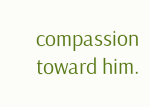compassion toward him.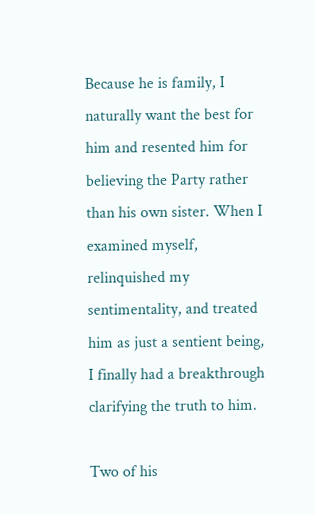Because he is family, I naturally want the best for him and resented him for believing the Party rather than his own sister. When I examined myself, relinquished my sentimentality, and treated him as just a sentient being, I finally had a breakthrough clarifying the truth to him.

Two of his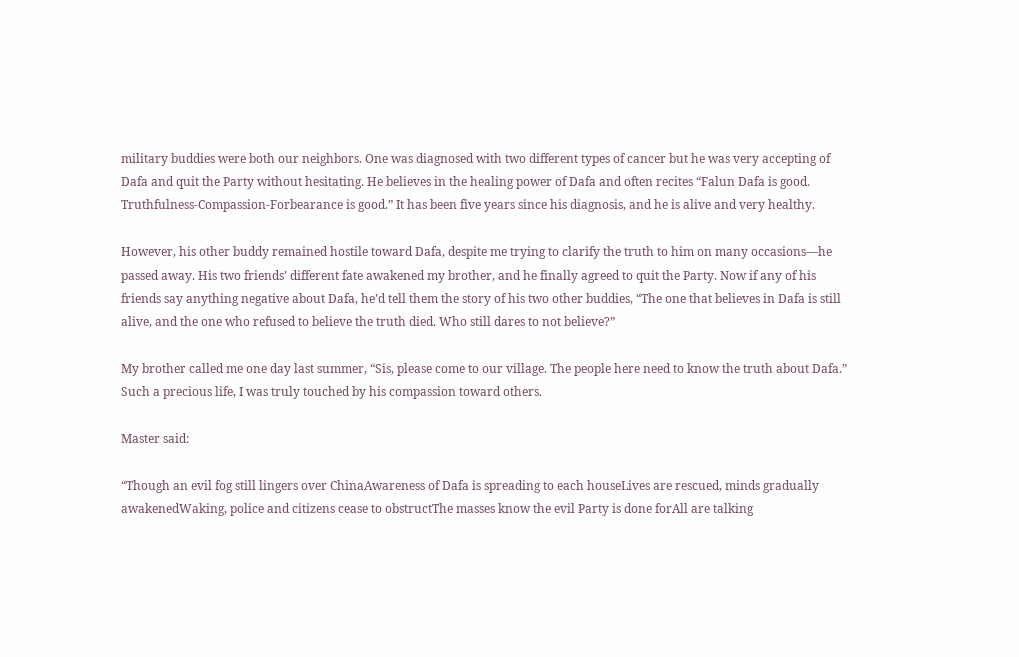military buddies were both our neighbors. One was diagnosed with two different types of cancer but he was very accepting of Dafa and quit the Party without hesitating. He believes in the healing power of Dafa and often recites “Falun Dafa is good. Truthfulness-Compassion-Forbearance is good.” It has been five years since his diagnosis, and he is alive and very healthy.

However, his other buddy remained hostile toward Dafa, despite me trying to clarify the truth to him on many occasions—he passed away. His two friends’ different fate awakened my brother, and he finally agreed to quit the Party. Now if any of his friends say anything negative about Dafa, he’d tell them the story of his two other buddies, “The one that believes in Dafa is still alive, and the one who refused to believe the truth died. Who still dares to not believe?”

My brother called me one day last summer, “Sis, please come to our village. The people here need to know the truth about Dafa.” Such a precious life, I was truly touched by his compassion toward others.

Master said:

“Though an evil fog still lingers over ChinaAwareness of Dafa is spreading to each houseLives are rescued, minds gradually awakenedWaking, police and citizens cease to obstructThe masses know the evil Party is done forAll are talking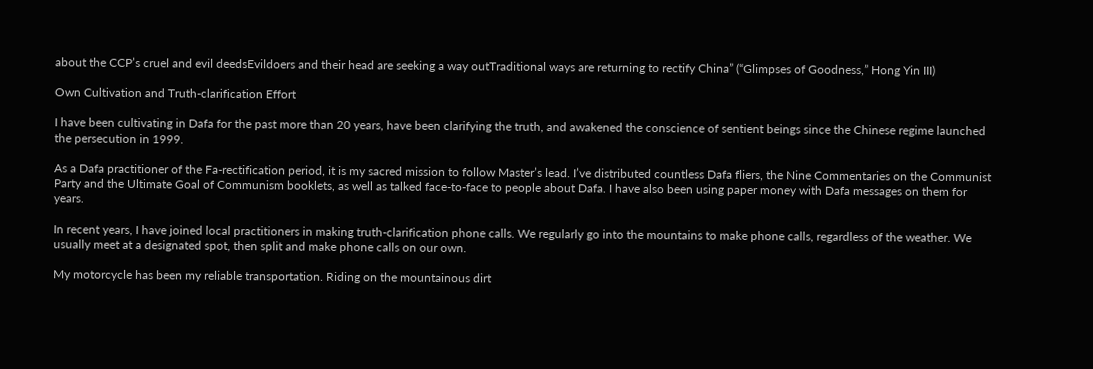about the CCP’s cruel and evil deedsEvildoers and their head are seeking a way outTraditional ways are returning to rectify China” (“Glimpses of Goodness,” Hong Yin III)

Own Cultivation and Truth-clarification Effort

I have been cultivating in Dafa for the past more than 20 years, have been clarifying the truth, and awakened the conscience of sentient beings since the Chinese regime launched the persecution in 1999.

As a Dafa practitioner of the Fa-rectification period, it is my sacred mission to follow Master’s lead. I’ve distributed countless Dafa fliers, the Nine Commentaries on the Communist Party and the Ultimate Goal of Communism booklets, as well as talked face-to-face to people about Dafa. I have also been using paper money with Dafa messages on them for years.

In recent years, I have joined local practitioners in making truth-clarification phone calls. We regularly go into the mountains to make phone calls, regardless of the weather. We usually meet at a designated spot, then split and make phone calls on our own.

My motorcycle has been my reliable transportation. Riding on the mountainous dirt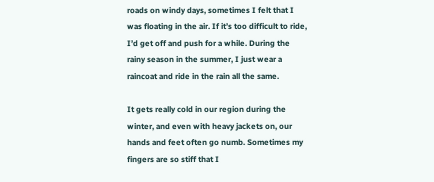roads on windy days, sometimes I felt that I was floating in the air. If it’s too difficult to ride, I’d get off and push for a while. During the rainy season in the summer, I just wear a raincoat and ride in the rain all the same.

It gets really cold in our region during the winter, and even with heavy jackets on, our hands and feet often go numb. Sometimes my fingers are so stiff that I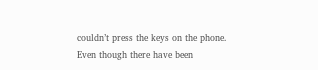couldn’t press the keys on the phone. Even though there have been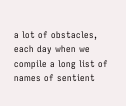a lot of obstacles, each day when we compile a long list of names of sentient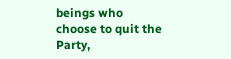beings who choose to quit the Party,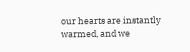our hearts are instantly warmed, and we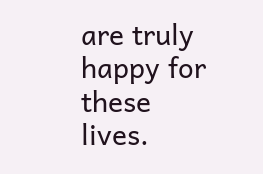are truly happy for these lives.